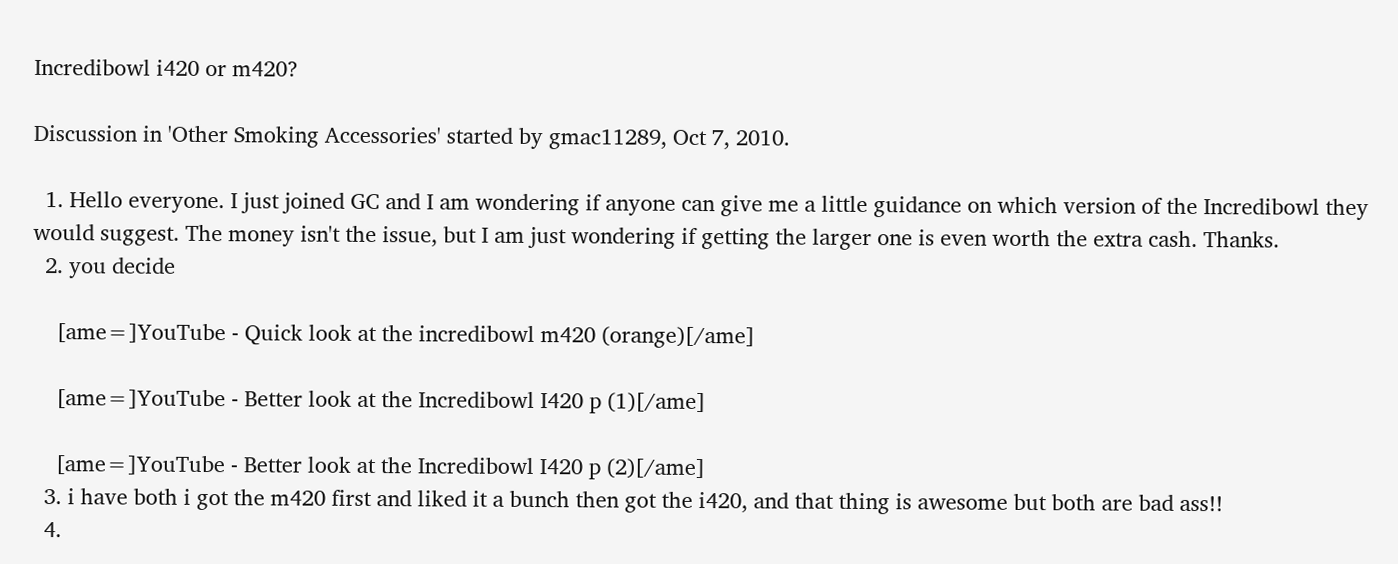Incredibowl i420 or m420?

Discussion in 'Other Smoking Accessories' started by gmac11289, Oct 7, 2010.

  1. Hello everyone. I just joined GC and I am wondering if anyone can give me a little guidance on which version of the Incredibowl they would suggest. The money isn't the issue, but I am just wondering if getting the larger one is even worth the extra cash. Thanks.
  2. you decide

    [ame=]YouTube - Quick look at the incredibowl m420 (orange)[/ame]

    [ame=]YouTube - Better look at the Incredibowl I420 p (1)[/ame]

    [ame=]YouTube - Better look at the Incredibowl I420 p (2)[/ame]
  3. i have both i got the m420 first and liked it a bunch then got the i420, and that thing is awesome but both are bad ass!!
  4.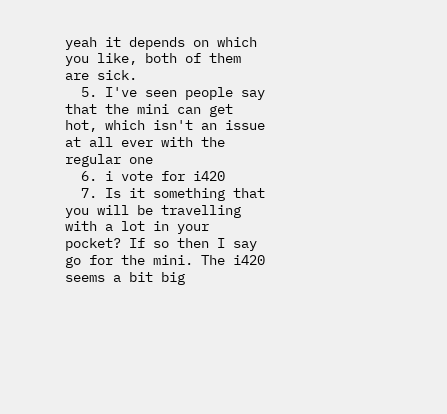yeah it depends on which you like, both of them are sick.
  5. I've seen people say that the mini can get hot, which isn't an issue at all ever with the regular one
  6. i vote for i420
  7. Is it something that you will be travelling with a lot in your pocket? If so then I say go for the mini. The i420 seems a bit big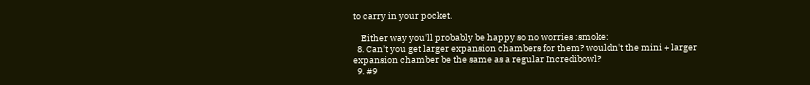to carry in your pocket.

    Either way you'll probably be happy so no worries :smoke:
  8. Can't you get larger expansion chambers for them? wouldn't the mini + larger expansion chamber be the same as a regular Incredibowl?
  9. #9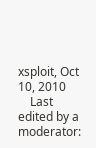xsploit, Oct 10, 2010
    Last edited by a moderator: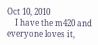Oct 10, 2010
    I have the m420 and everyone loves it,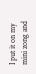I put it on my mini zong and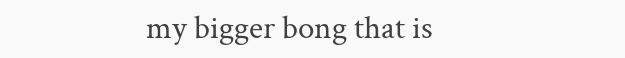my bigger bong that is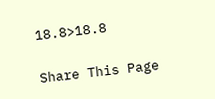18.8>18.8

Share This Page